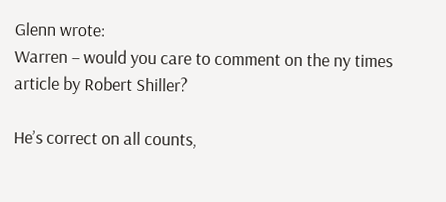Glenn wrote:
Warren – would you care to comment on the ny times article by Robert Shiller?

He’s correct on all counts,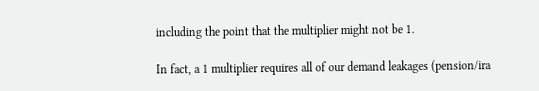including the point that the multiplier might not be 1.

In fact, a 1 multiplier requires all of our demand leakages (pension/ira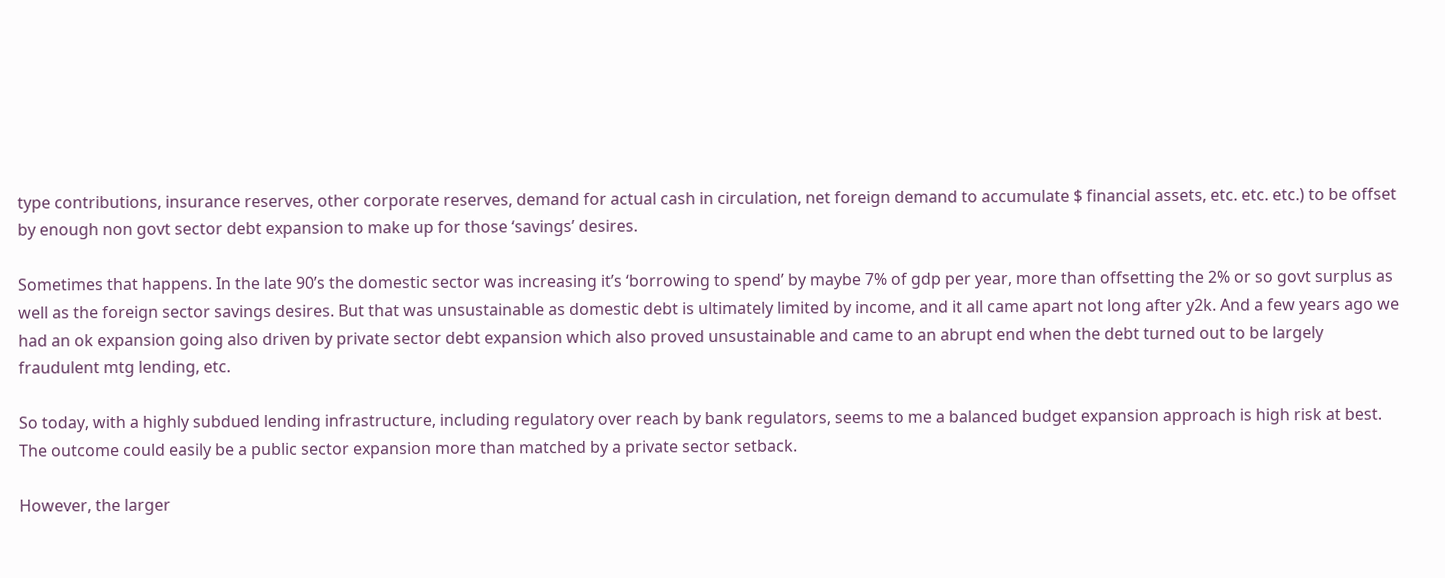type contributions, insurance reserves, other corporate reserves, demand for actual cash in circulation, net foreign demand to accumulate $ financial assets, etc. etc. etc.) to be offset by enough non govt sector debt expansion to make up for those ‘savings’ desires.

Sometimes that happens. In the late 90’s the domestic sector was increasing it’s ‘borrowing to spend’ by maybe 7% of gdp per year, more than offsetting the 2% or so govt surplus as well as the foreign sector savings desires. But that was unsustainable as domestic debt is ultimately limited by income, and it all came apart not long after y2k. And a few years ago we had an ok expansion going also driven by private sector debt expansion which also proved unsustainable and came to an abrupt end when the debt turned out to be largely fraudulent mtg lending, etc.

So today, with a highly subdued lending infrastructure, including regulatory over reach by bank regulators, seems to me a balanced budget expansion approach is high risk at best. The outcome could easily be a public sector expansion more than matched by a private sector setback.

However, the larger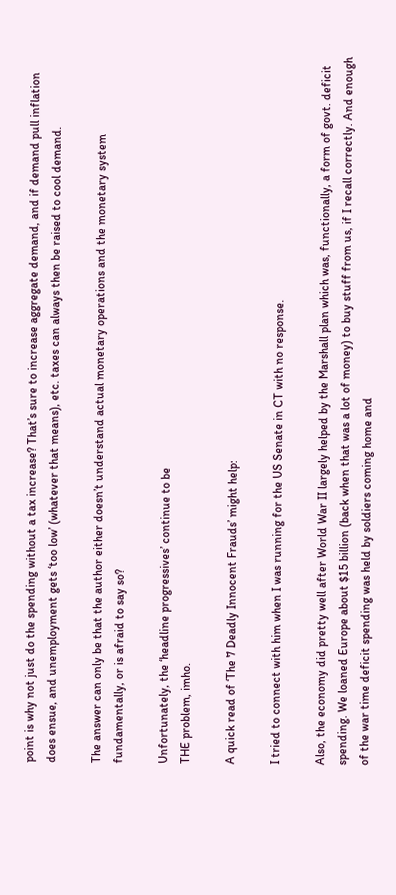point is why not just do the spending without a tax increase? That’s sure to increase aggregate demand, and if demand pull inflation does ensue, and unemployment gets ‘too low’ (whatever that means), etc. taxes can always then be raised to cool demand.

The answer can only be that the author either doesn’t understand actual monetary operations and the monetary system fundamentally, or is afraid to say so?

Unfortunately, the ‘headline progressives’ continue to be
THE problem, imho.

A quick read of ‘The 7 Deadly Innocent Frauds’ might help:

I tried to connect with him when I was running for the US Senate in CT with no response.

Also, the economy did pretty well after World War II largely helped by the Marshall plan which was, functionally, a form of govt. deficit spending. We loaned Europe about $15 billion (back when that was a lot of money) to buy stuff from us, if I recall correctly. And enough of the war time deficit spending was held by soldiers coming home and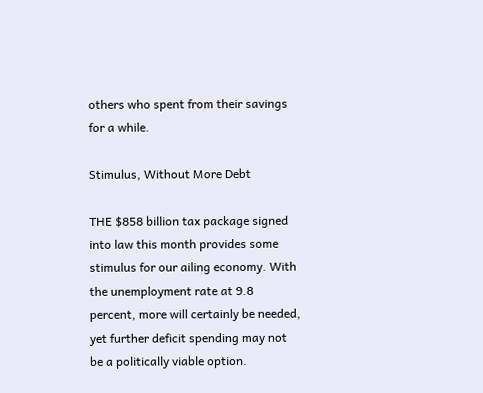others who spent from their savings for a while.

Stimulus, Without More Debt

THE $858 billion tax package signed into law this month provides some stimulus for our ailing economy. With the unemployment rate at 9.8 percent, more will certainly be needed, yet further deficit spending may not be a politically viable option.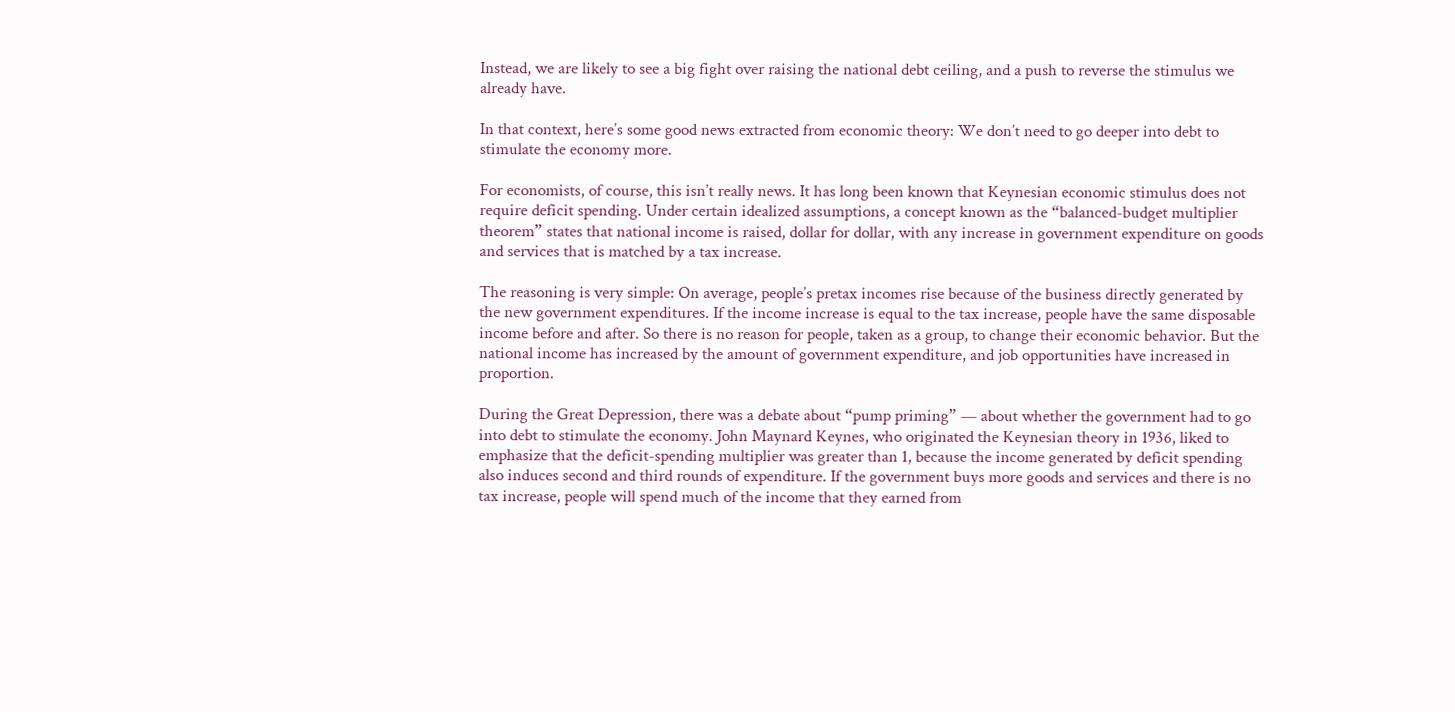Instead, we are likely to see a big fight over raising the national debt ceiling, and a push to reverse the stimulus we already have.

In that context, here’s some good news extracted from economic theory: We don’t need to go deeper into debt to stimulate the economy more.

For economists, of course, this isn’t really news. It has long been known that Keynesian economic stimulus does not require deficit spending. Under certain idealized assumptions, a concept known as the “balanced-budget multiplier theorem” states that national income is raised, dollar for dollar, with any increase in government expenditure on goods and services that is matched by a tax increase.

The reasoning is very simple: On average, people’s pretax incomes rise because of the business directly generated by the new government expenditures. If the income increase is equal to the tax increase, people have the same disposable income before and after. So there is no reason for people, taken as a group, to change their economic behavior. But the national income has increased by the amount of government expenditure, and job opportunities have increased in proportion.

During the Great Depression, there was a debate about “pump priming” — about whether the government had to go into debt to stimulate the economy. John Maynard Keynes, who originated the Keynesian theory in 1936, liked to emphasize that the deficit-spending multiplier was greater than 1, because the income generated by deficit spending also induces second and third rounds of expenditure. If the government buys more goods and services and there is no tax increase, people will spend much of the income that they earned from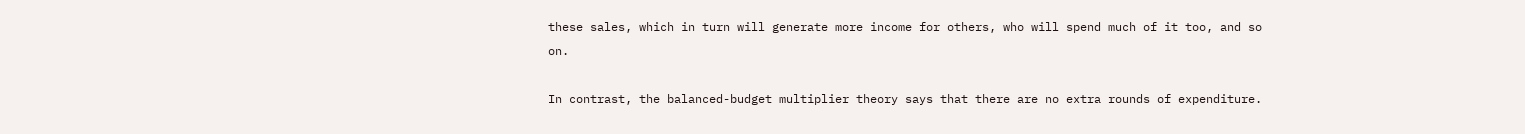these sales, which in turn will generate more income for others, who will spend much of it too, and so on.

In contrast, the balanced-budget multiplier theory says that there are no extra rounds of expenditure.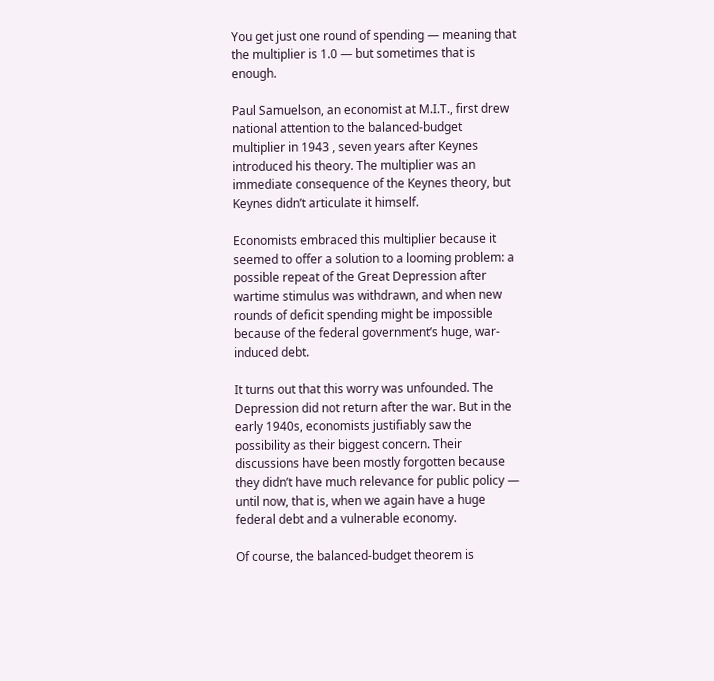You get just one round of spending — meaning that the multiplier is 1.0 — but sometimes that is enough.

Paul Samuelson, an economist at M.I.T., first drew national attention to the balanced-budget multiplier in 1943 , seven years after Keynes introduced his theory. The multiplier was an immediate consequence of the Keynes theory, but Keynes didn’t articulate it himself.

Economists embraced this multiplier because it seemed to offer a solution to a looming problem: a possible repeat of the Great Depression after wartime stimulus was withdrawn, and when new rounds of deficit spending might be impossible because of the federal government’s huge, war-induced debt.

It turns out that this worry was unfounded. The Depression did not return after the war. But in the early 1940s, economists justifiably saw the possibility as their biggest concern. Their discussions have been mostly forgotten because they didn’t have much relevance for public policy — until now, that is, when we again have a huge federal debt and a vulnerable economy.

Of course, the balanced-budget theorem is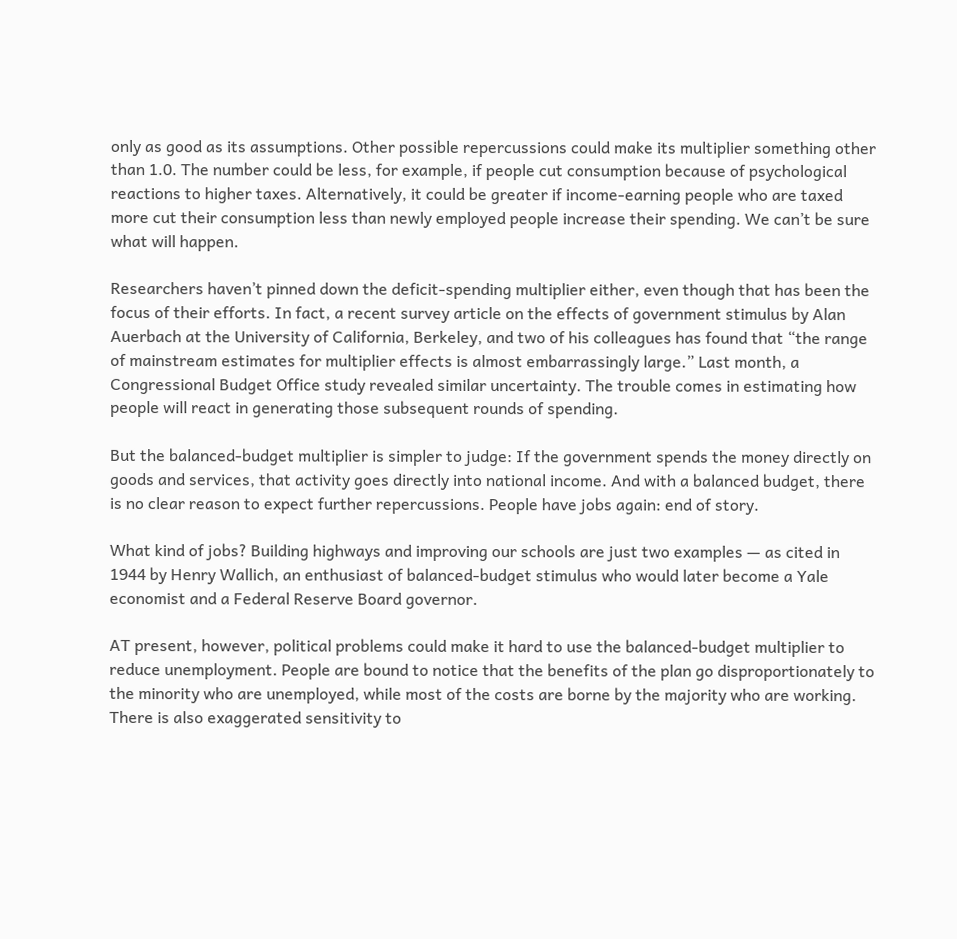only as good as its assumptions. Other possible repercussions could make its multiplier something other than 1.0. The number could be less, for example, if people cut consumption because of psychological reactions to higher taxes. Alternatively, it could be greater if income-earning people who are taxed more cut their consumption less than newly employed people increase their spending. We can’t be sure what will happen.

Researchers haven’t pinned down the deficit-spending multiplier either, even though that has been the focus of their efforts. In fact, a recent survey article on the effects of government stimulus by Alan Auerbach at the University of California, Berkeley, and two of his colleagues has found that “the range of mainstream estimates for multiplier effects is almost embarrassingly large.” Last month, a Congressional Budget Office study revealed similar uncertainty. The trouble comes in estimating how people will react in generating those subsequent rounds of spending.

But the balanced-budget multiplier is simpler to judge: If the government spends the money directly on goods and services, that activity goes directly into national income. And with a balanced budget, there is no clear reason to expect further repercussions. People have jobs again: end of story.

What kind of jobs? Building highways and improving our schools are just two examples — as cited in 1944 by Henry Wallich, an enthusiast of balanced-budget stimulus who would later become a Yale economist and a Federal Reserve Board governor.

AT present, however, political problems could make it hard to use the balanced-budget multiplier to reduce unemployment. People are bound to notice that the benefits of the plan go disproportionately to the minority who are unemployed, while most of the costs are borne by the majority who are working. There is also exaggerated sensitivity to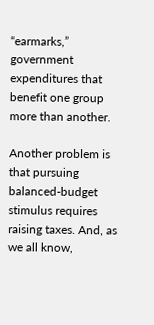“earmarks,” government expenditures that benefit one group more than another.

Another problem is that pursuing balanced-budget stimulus requires raising taxes. And, as we all know,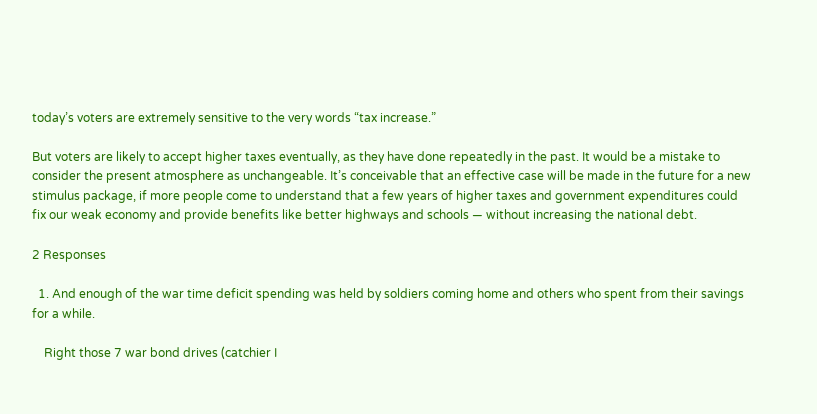today’s voters are extremely sensitive to the very words “tax increase.”

But voters are likely to accept higher taxes eventually, as they have done repeatedly in the past. It would be a mistake to consider the present atmosphere as unchangeable. It’s conceivable that an effective case will be made in the future for a new stimulus package, if more people come to understand that a few years of higher taxes and government expenditures could fix our weak economy and provide benefits like better highways and schools — without increasing the national debt.

2 Responses

  1. And enough of the war time deficit spending was held by soldiers coming home and others who spent from their savings for a while.

    Right those 7 war bond drives (catchier I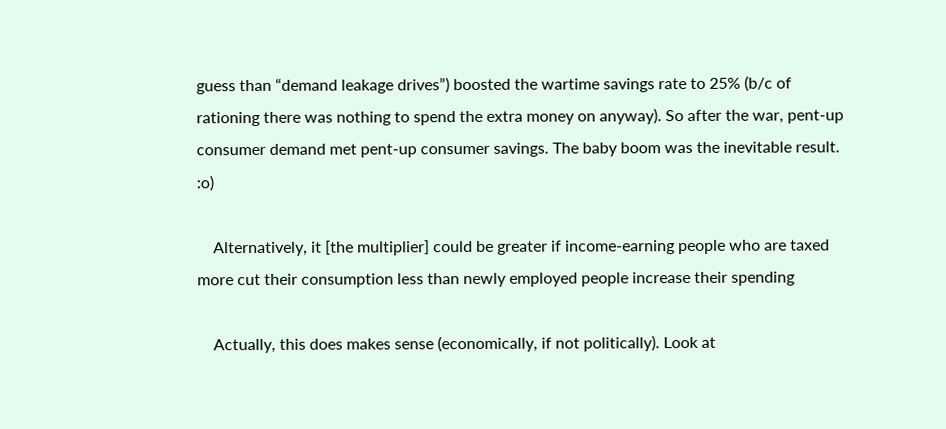guess than “demand leakage drives”) boosted the wartime savings rate to 25% (b/c of rationing there was nothing to spend the extra money on anyway). So after the war, pent-up consumer demand met pent-up consumer savings. The baby boom was the inevitable result. :o)

    Alternatively, it [the multiplier] could be greater if income-earning people who are taxed more cut their consumption less than newly employed people increase their spending

    Actually, this does makes sense (economically, if not politically). Look at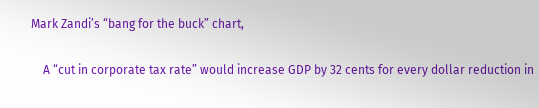Mark Zandi’s “bang for the buck” chart,

    A “cut in corporate tax rate” would increase GDP by 32 cents for every dollar reduction in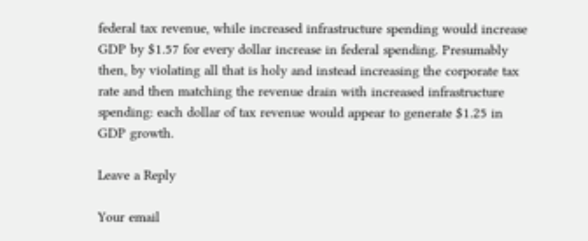federal tax revenue, while increased infrastructure spending would increase GDP by $1.57 for every dollar increase in federal spending. Presumably then, by violating all that is holy and instead increasing the corporate tax rate and then matching the revenue drain with increased infrastructure spending: each dollar of tax revenue would appear to generate $1.25 in GDP growth.

Leave a Reply

Your email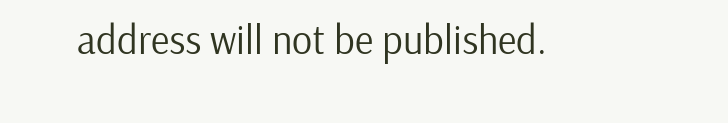address will not be published.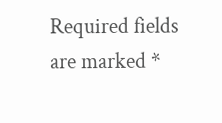Required fields are marked *